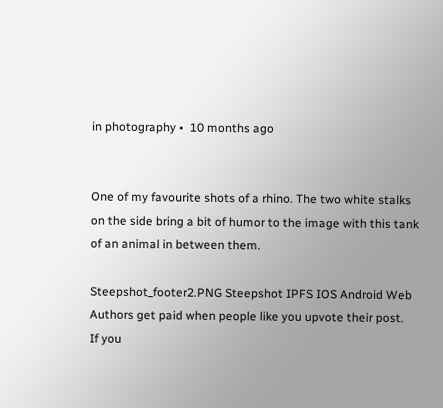in photography •  10 months ago


One of my favourite shots of a rhino. The two white stalks on the side bring a bit of humor to the image with this tank of an animal in between them.

Steepshot_footer2.PNG Steepshot IPFS IOS Android Web
Authors get paid when people like you upvote their post.
If you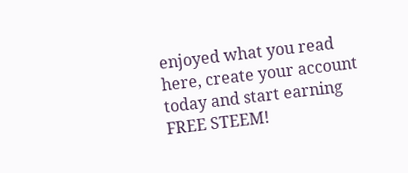enjoyed what you read here, create your account today and start earning FREE STEEM!